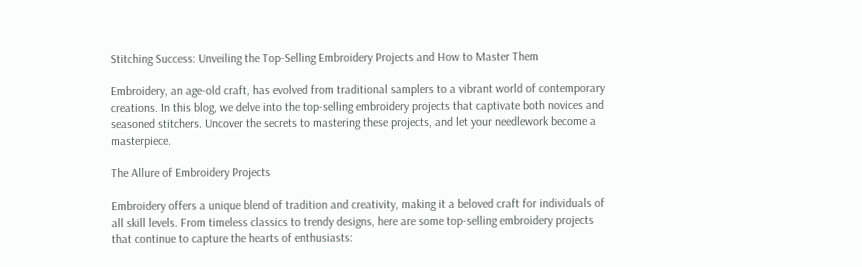Stitching Success: Unveiling the Top-Selling Embroidery Projects and How to Master Them

Embroidery, an age-old craft, has evolved from traditional samplers to a vibrant world of contemporary creations. In this blog, we delve into the top-selling embroidery projects that captivate both novices and seasoned stitchers. Uncover the secrets to mastering these projects, and let your needlework become a masterpiece.

The Allure of Embroidery Projects

Embroidery offers a unique blend of tradition and creativity, making it a beloved craft for individuals of all skill levels. From timeless classics to trendy designs, here are some top-selling embroidery projects that continue to capture the hearts of enthusiasts: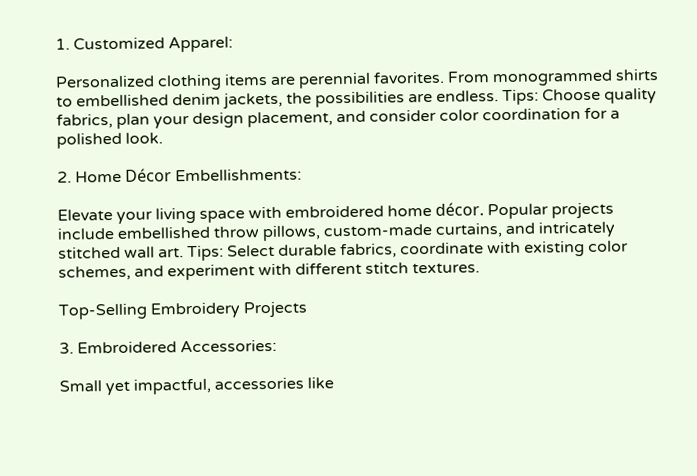1. Customized Apparel:

Personalized clothing items are perennial favorites. From monogrammed shirts to embellished denim jackets, the possibilities are endless. Tips: Choose quality fabrics, plan your design placement, and consider color coordination for a polished look.

2. Home Décor Embellishments:

Elevate your living space with embroidered home décor. Popular projects include embellished throw pillows, custom-made curtains, and intricately stitched wall art. Tips: Select durable fabrics, coordinate with existing color schemes, and experiment with different stitch textures.

Top-Selling Embroidery Projects

3. Embroidered Accessories:

Small yet impactful, accessories like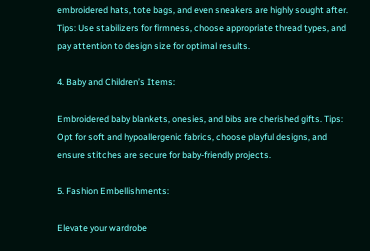embroidered hats, tote bags, and even sneakers are highly sought after. Tips: Use stabilizers for firmness, choose appropriate thread types, and pay attention to design size for optimal results.

4. Baby and Children’s Items:

Embroidered baby blankets, onesies, and bibs are cherished gifts. Tips: Opt for soft and hypoallergenic fabrics, choose playful designs, and ensure stitches are secure for baby-friendly projects.

5. Fashion Embellishments:

Elevate your wardrobe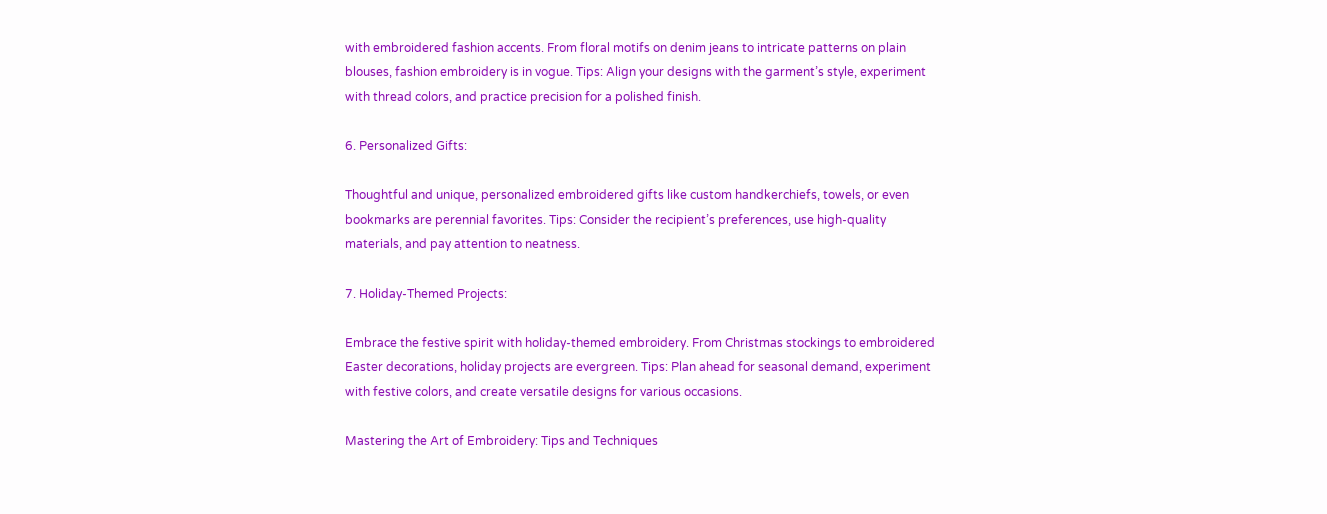with embroidered fashion accents. From floral motifs on denim jeans to intricate patterns on plain blouses, fashion embroidery is in vogue. Tips: Align your designs with the garment’s style, experiment with thread colors, and practice precision for a polished finish.

6. Personalized Gifts:

Thoughtful and unique, personalized embroidered gifts like custom handkerchiefs, towels, or even bookmarks are perennial favorites. Tips: Consider the recipient’s preferences, use high-quality materials, and pay attention to neatness.

7. Holiday-Themed Projects:

Embrace the festive spirit with holiday-themed embroidery. From Christmas stockings to embroidered Easter decorations, holiday projects are evergreen. Tips: Plan ahead for seasonal demand, experiment with festive colors, and create versatile designs for various occasions.

Mastering the Art of Embroidery: Tips and Techniques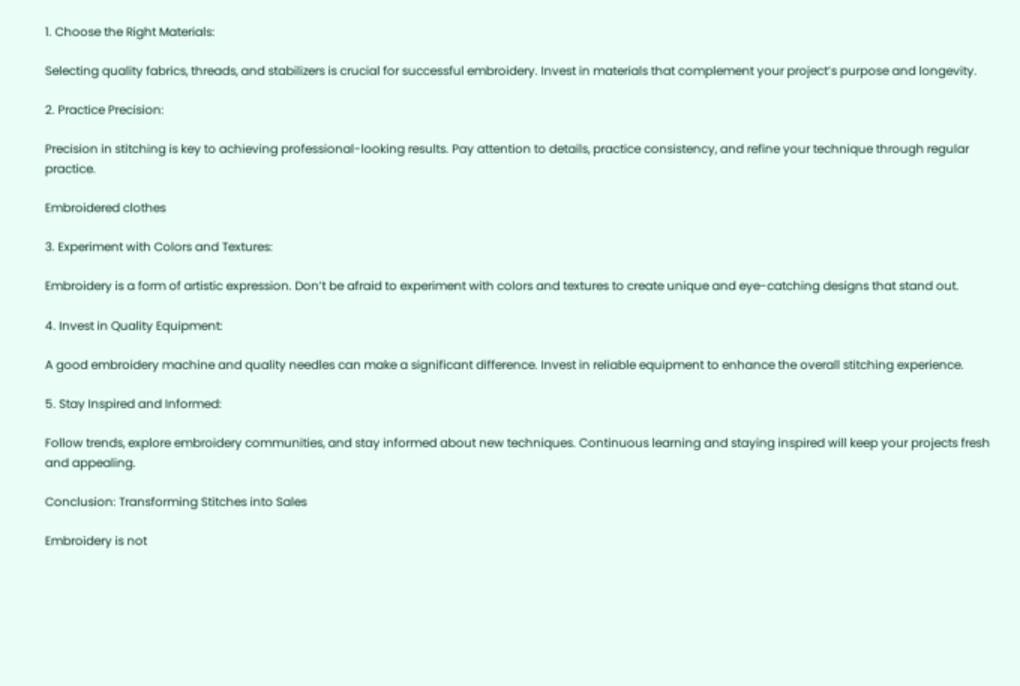1. Choose the Right Materials:

Selecting quality fabrics, threads, and stabilizers is crucial for successful embroidery. Invest in materials that complement your project’s purpose and longevity.

2. Practice Precision:

Precision in stitching is key to achieving professional-looking results. Pay attention to details, practice consistency, and refine your technique through regular practice.

Embroidered clothes

3. Experiment with Colors and Textures:

Embroidery is a form of artistic expression. Don’t be afraid to experiment with colors and textures to create unique and eye-catching designs that stand out.

4. Invest in Quality Equipment:

A good embroidery machine and quality needles can make a significant difference. Invest in reliable equipment to enhance the overall stitching experience.

5. Stay Inspired and Informed:

Follow trends, explore embroidery communities, and stay informed about new techniques. Continuous learning and staying inspired will keep your projects fresh and appealing.

Conclusion: Transforming Stitches into Sales

Embroidery is not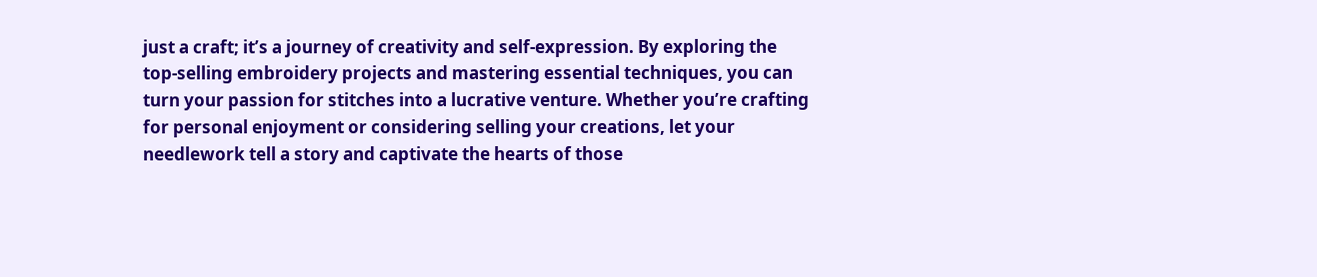just a craft; it’s a journey of creativity and self-expression. By exploring the top-selling embroidery projects and mastering essential techniques, you can turn your passion for stitches into a lucrative venture. Whether you’re crafting for personal enjoyment or considering selling your creations, let your needlework tell a story and captivate the hearts of those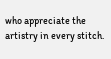who appreciate the artistry in every stitch.